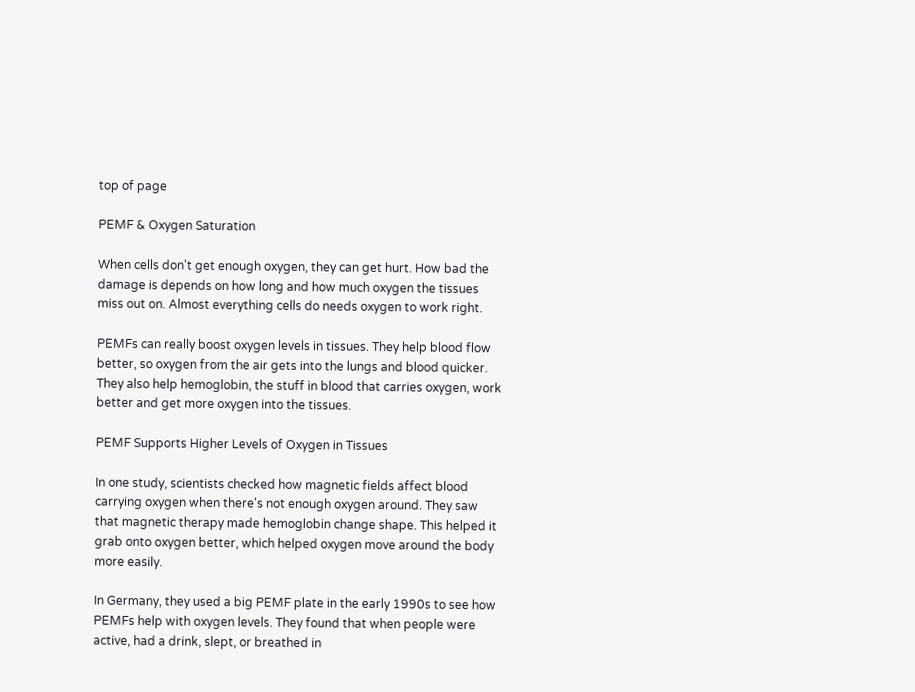top of page

PEMF & Oxygen Saturation

When cells don't get enough oxygen, they can get hurt. How bad the damage is depends on how long and how much oxygen the tissues miss out on. Almost everything cells do needs oxygen to work right.

PEMFs can really boost oxygen levels in tissues. They help blood flow better, so oxygen from the air gets into the lungs and blood quicker. They also help hemoglobin, the stuff in blood that carries oxygen, work better and get more oxygen into the tissues.

PEMF Supports Higher Levels of Oxygen in Tissues

In one study, scientists checked how magnetic fields affect blood carrying oxygen when there's not enough oxygen around. They saw that magnetic therapy made hemoglobin change shape. This helped it grab onto oxygen better, which helped oxygen move around the body more easily.

In Germany, they used a big PEMF plate in the early 1990s to see how PEMFs help with oxygen levels. They found that when people were active, had a drink, slept, or breathed in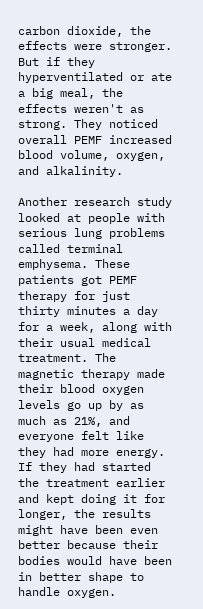carbon dioxide, the effects were stronger. But if they hyperventilated or ate a big meal, the effects weren't as strong. They noticed overall PEMF increased blood volume, oxygen, and alkalinity.

Another research study looked at people with serious lung problems called terminal emphysema. These patients got PEMF therapy for just thirty minutes a day for a week, along with their usual medical treatment. The magnetic therapy made their blood oxygen levels go up by as much as 21%, and everyone felt like they had more energy. If they had started the treatment earlier and kept doing it for longer, the results might have been even better because their bodies would have been in better shape to handle oxygen.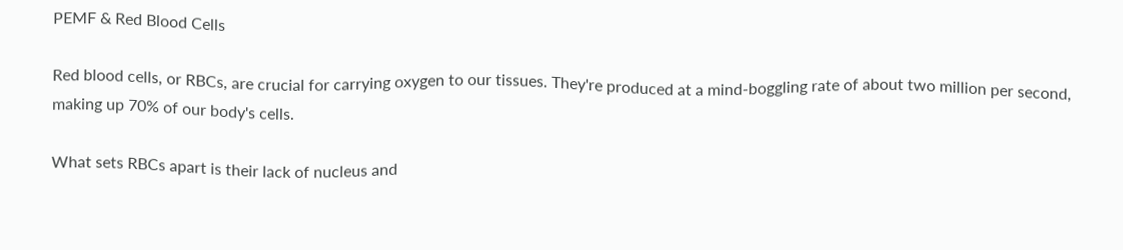PEMF & Red Blood Cells

Red blood cells, or RBCs, are crucial for carrying oxygen to our tissues. They're produced at a mind-boggling rate of about two million per second, making up 70% of our body's cells.

What sets RBCs apart is their lack of nucleus and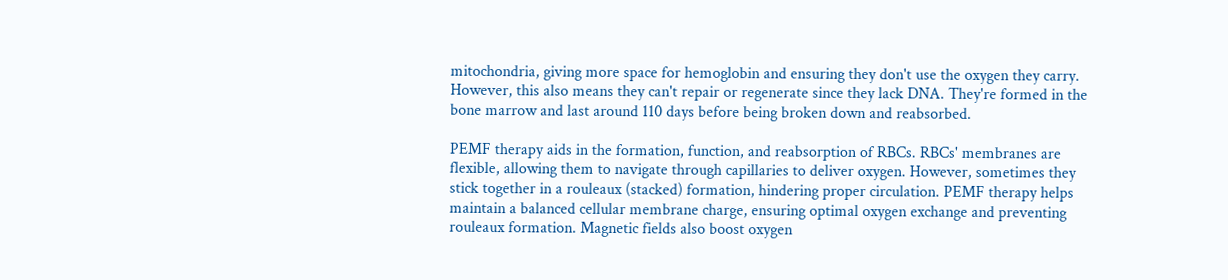mitochondria, giving more space for hemoglobin and ensuring they don't use the oxygen they carry. However, this also means they can't repair or regenerate since they lack DNA. They're formed in the bone marrow and last around 110 days before being broken down and reabsorbed.

PEMF therapy aids in the formation, function, and reabsorption of RBCs. RBCs' membranes are flexible, allowing them to navigate through capillaries to deliver oxygen. However, sometimes they stick together in a rouleaux (stacked) formation, hindering proper circulation. PEMF therapy helps maintain a balanced cellular membrane charge, ensuring optimal oxygen exchange and preventing rouleaux formation. Magnetic fields also boost oxygen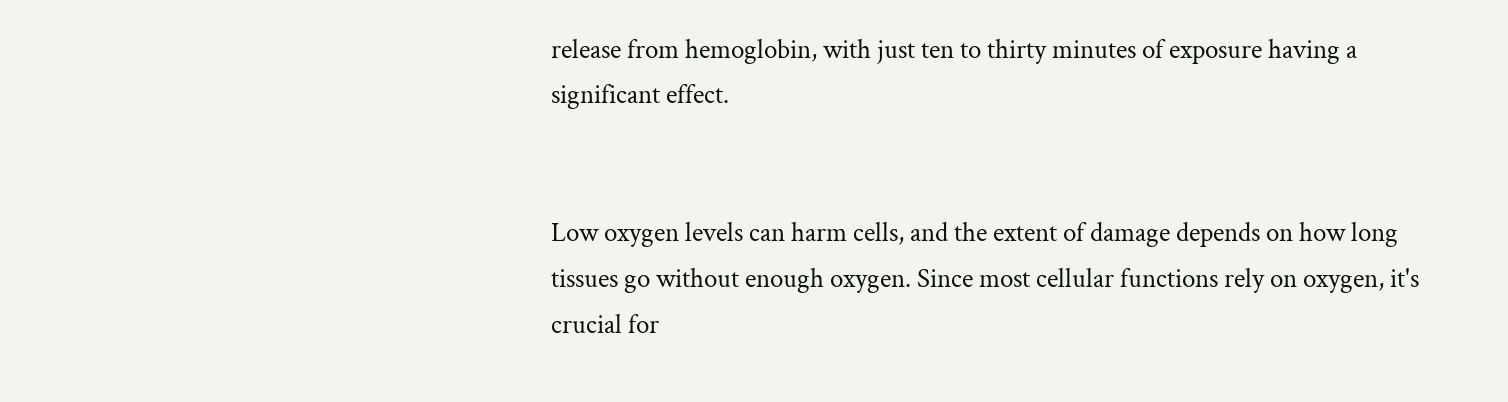release from hemoglobin, with just ten to thirty minutes of exposure having a significant effect.


Low oxygen levels can harm cells, and the extent of damage depends on how long tissues go without enough oxygen. Since most cellular functions rely on oxygen, it's crucial for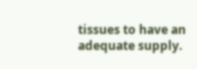tissues to have an adequate supply.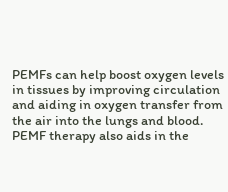PEMFs can help boost oxygen levels in tissues by improving circulation and aiding in oxygen transfer from the air into the lungs and blood. PEMF therapy also aids in the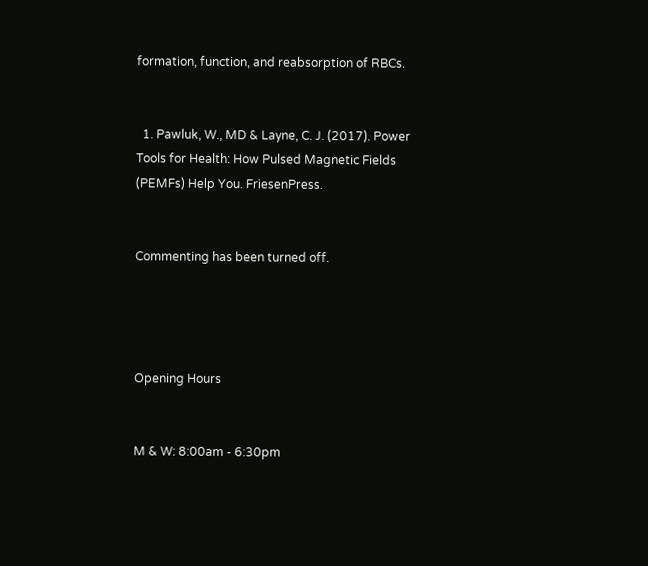formation, function, and reabsorption of RBCs.


  1. Pawluk, W., MD & Layne, C. J. (2017). Power Tools for Health: How Pulsed Magnetic Fields (PEMFs) Help You. FriesenPress.


Commenting has been turned off.




Opening Hours


M & W: 8:00am - 6:30pm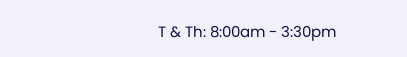T & Th: 8:00am - 3:30pm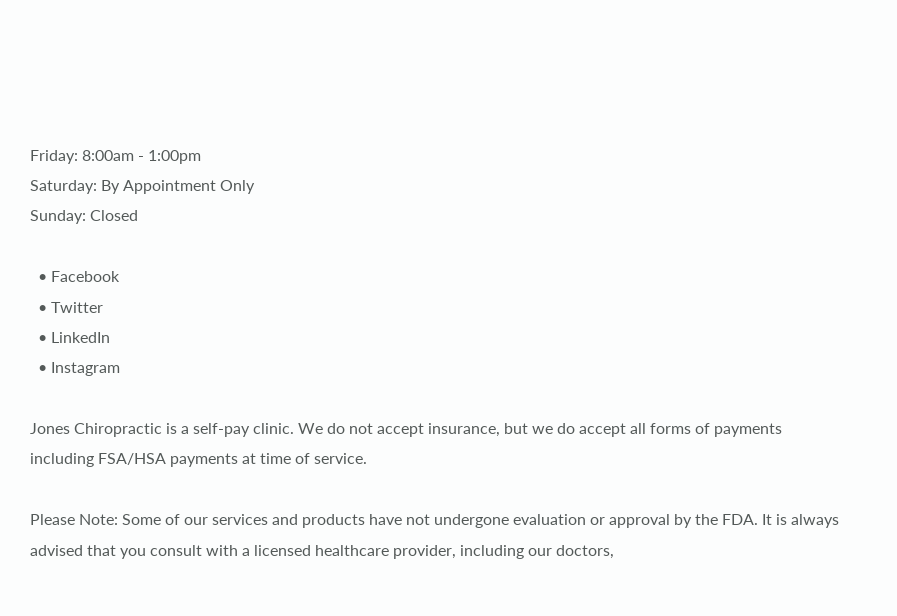Friday: 8:00am - 1:00pm
Saturday: By Appointment Only
Sunday: Closed

  • Facebook
  • Twitter
  • LinkedIn
  • Instagram

Jones Chiropractic is a self-pay clinic. We do not accept insurance, but we do accept all forms of payments including FSA/HSA payments at time of service.

Please Note: Some of our services and products have not undergone evaluation or approval by the FDA. It is always advised that you consult with a licensed healthcare provider, including our doctors,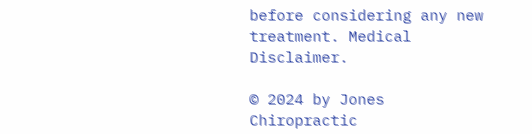before considering any new treatment. Medical Disclaimer.

© 2024 by Jones Chiropractic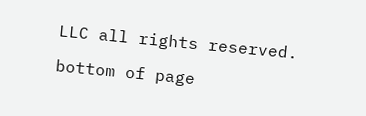LLC all rights reserved.

bottom of page